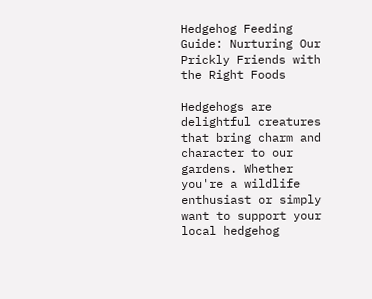Hedgehog Feeding Guide: Nurturing Our Prickly Friends with the Right Foods

Hedgehogs are delightful creatures that bring charm and character to our gardens. Whether you're a wildlife enthusiast or simply want to support your local hedgehog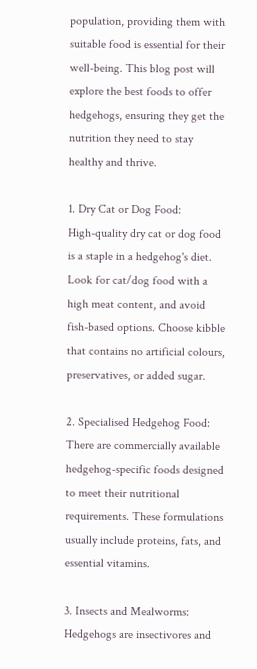population, providing them with suitable food is essential for their well-being. This blog post will explore the best foods to offer hedgehogs, ensuring they get the nutrition they need to stay healthy and thrive.

1. Dry Cat or Dog Food:
High-quality dry cat or dog food is a staple in a hedgehog's diet. Look for cat/dog food with a high meat content, and avoid fish-based options. Choose kibble that contains no artificial colours, preservatives, or added sugar.

2. Specialised Hedgehog Food:
There are commercially available hedgehog-specific foods designed to meet their nutritional requirements. These formulations usually include proteins, fats, and essential vitamins.

3. Insects and Mealworms:
Hedgehogs are insectivores and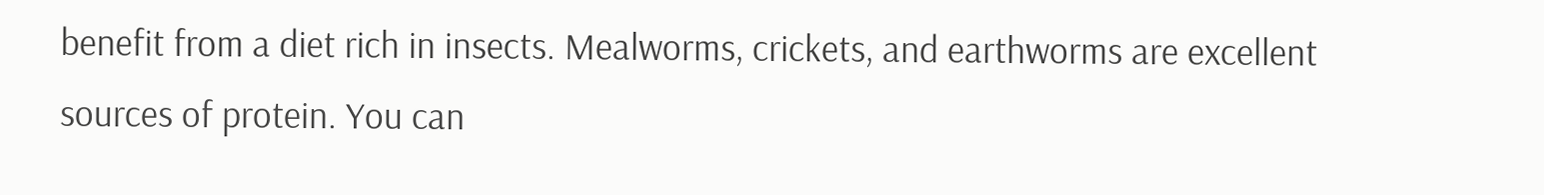benefit from a diet rich in insects. Mealworms, crickets, and earthworms are excellent sources of protein. You can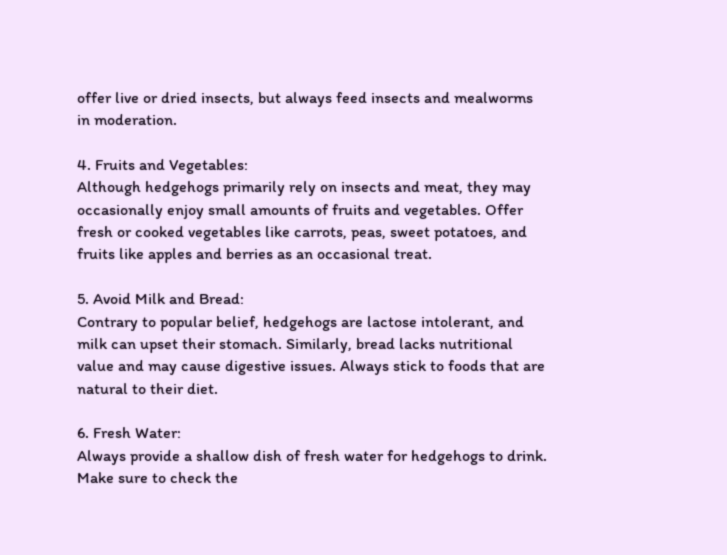offer live or dried insects, but always feed insects and mealworms in moderation.

4. Fruits and Vegetables:
Although hedgehogs primarily rely on insects and meat, they may occasionally enjoy small amounts of fruits and vegetables. Offer fresh or cooked vegetables like carrots, peas, sweet potatoes, and fruits like apples and berries as an occasional treat.

5. Avoid Milk and Bread:
Contrary to popular belief, hedgehogs are lactose intolerant, and milk can upset their stomach. Similarly, bread lacks nutritional value and may cause digestive issues. Always stick to foods that are natural to their diet.

6. Fresh Water:
Always provide a shallow dish of fresh water for hedgehogs to drink. Make sure to check the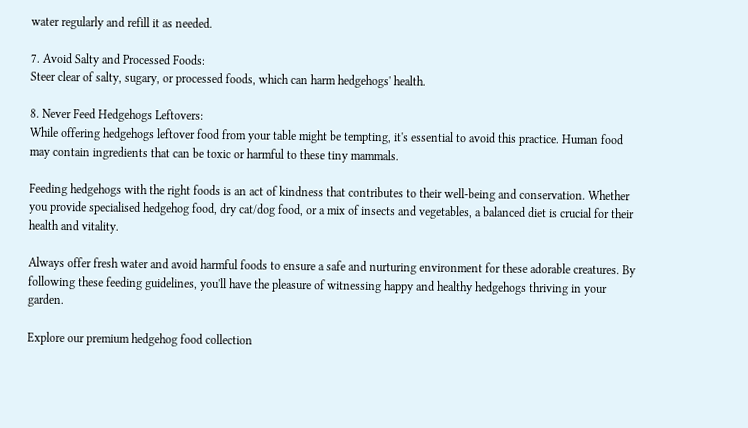water regularly and refill it as needed.

7. Avoid Salty and Processed Foods:
Steer clear of salty, sugary, or processed foods, which can harm hedgehogs' health.

8. Never Feed Hedgehogs Leftovers:
While offering hedgehogs leftover food from your table might be tempting, it's essential to avoid this practice. Human food may contain ingredients that can be toxic or harmful to these tiny mammals.

Feeding hedgehogs with the right foods is an act of kindness that contributes to their well-being and conservation. Whether you provide specialised hedgehog food, dry cat/dog food, or a mix of insects and vegetables, a balanced diet is crucial for their health and vitality.

Always offer fresh water and avoid harmful foods to ensure a safe and nurturing environment for these adorable creatures. By following these feeding guidelines, you'll have the pleasure of witnessing happy and healthy hedgehogs thriving in your garden.

Explore our premium hedgehog food collection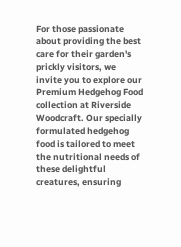For those passionate about providing the best care for their garden's prickly visitors, we invite you to explore our Premium Hedgehog Food collection at Riverside Woodcraft. Our specially formulated hedgehog food is tailored to meet the nutritional needs of these delightful creatures, ensuring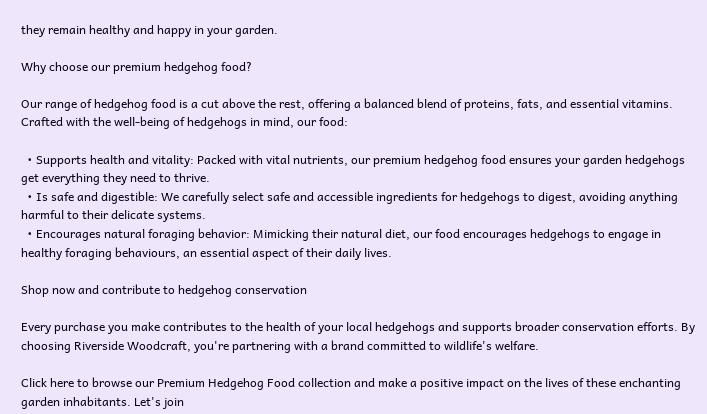they remain healthy and happy in your garden.

Why choose our premium hedgehog food?

Our range of hedgehog food is a cut above the rest, offering a balanced blend of proteins, fats, and essential vitamins. Crafted with the well-being of hedgehogs in mind, our food:

  • Supports health and vitality: Packed with vital nutrients, our premium hedgehog food ensures your garden hedgehogs get everything they need to thrive.
  • Is safe and digestible: We carefully select safe and accessible ingredients for hedgehogs to digest, avoiding anything harmful to their delicate systems.
  • Encourages natural foraging behavior: Mimicking their natural diet, our food encourages hedgehogs to engage in healthy foraging behaviours, an essential aspect of their daily lives.

Shop now and contribute to hedgehog conservation

Every purchase you make contributes to the health of your local hedgehogs and supports broader conservation efforts. By choosing Riverside Woodcraft, you're partnering with a brand committed to wildlife's welfare.

Click here to browse our Premium Hedgehog Food collection and make a positive impact on the lives of these enchanting garden inhabitants. Let's join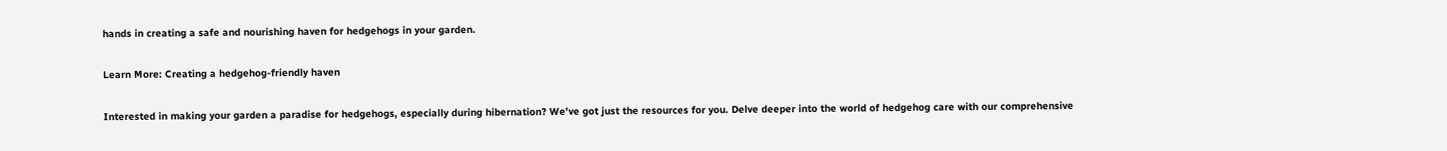hands in creating a safe and nourishing haven for hedgehogs in your garden.

Learn More: Creating a hedgehog-friendly haven

Interested in making your garden a paradise for hedgehogs, especially during hibernation? We've got just the resources for you. Delve deeper into the world of hedgehog care with our comprehensive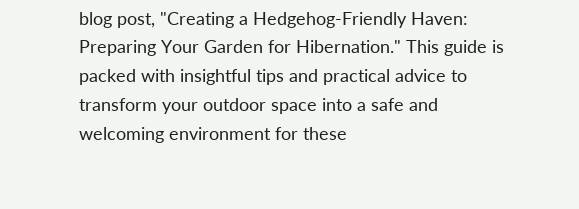blog post, "Creating a Hedgehog-Friendly Haven: Preparing Your Garden for Hibernation." This guide is packed with insightful tips and practical advice to transform your outdoor space into a safe and welcoming environment for these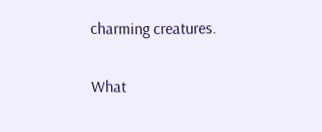charming creatures.

What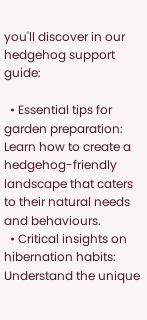you'll discover in our hedgehog support guide:

  • Essential tips for garden preparation: Learn how to create a hedgehog-friendly landscape that caters to their natural needs and behaviours.
  • Critical insights on hibernation habits: Understand the unique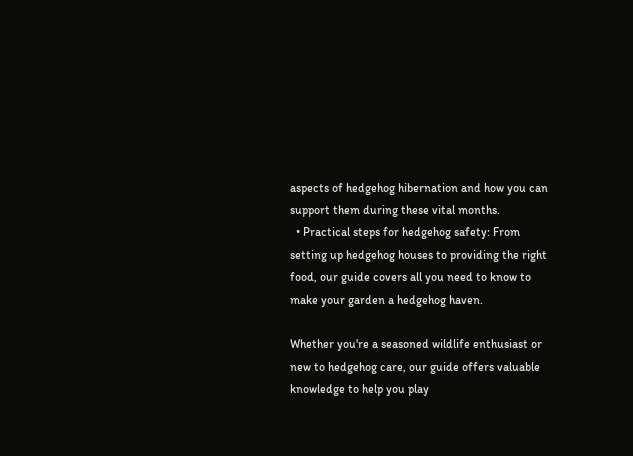aspects of hedgehog hibernation and how you can support them during these vital months.
  • Practical steps for hedgehog safety: From setting up hedgehog houses to providing the right food, our guide covers all you need to know to make your garden a hedgehog haven.

Whether you're a seasoned wildlife enthusiast or new to hedgehog care, our guide offers valuable knowledge to help you play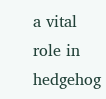a vital role in hedgehog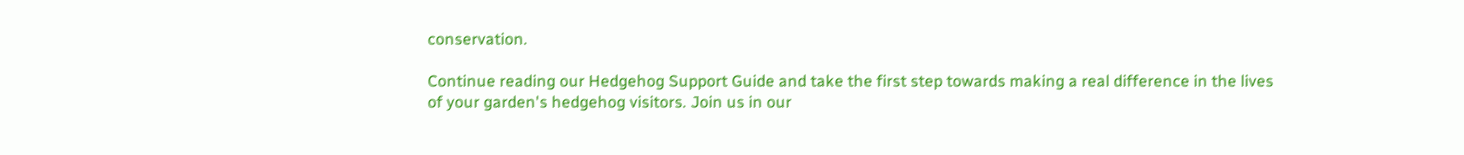conservation.

Continue reading our Hedgehog Support Guide and take the first step towards making a real difference in the lives of your garden's hedgehog visitors. Join us in our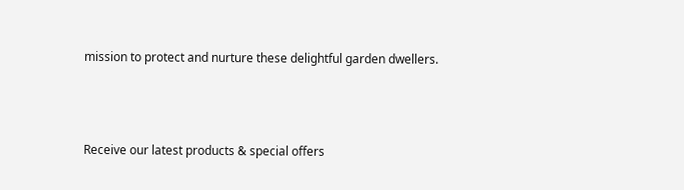mission to protect and nurture these delightful garden dwellers.



Receive our latest products & special offers